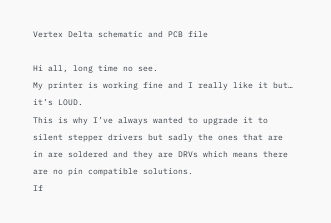Vertex Delta schematic and PCB file

Hi all, long time no see.
My printer is working fine and I really like it but… it’s LOUD.
This is why I’ve always wanted to upgrade it to silent stepper drivers but sadly the ones that are in are soldered and they are DRVs which means there are no pin compatible solutions.
If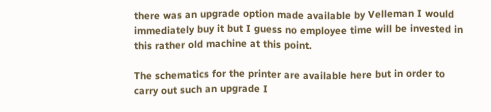there was an upgrade option made available by Velleman I would immediately buy it but I guess no employee time will be invested in this rather old machine at this point.

The schematics for the printer are available here but in order to carry out such an upgrade I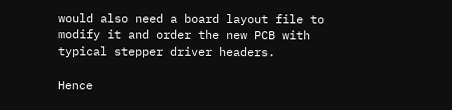would also need a board layout file to modify it and order the new PCB with typical stepper driver headers.

Hence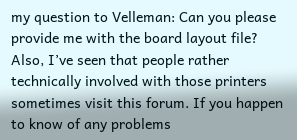my question to Velleman: Can you please provide me with the board layout file? Also, I’ve seen that people rather technically involved with those printers sometimes visit this forum. If you happen to know of any problems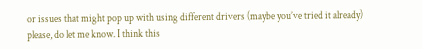or issues that might pop up with using different drivers (maybe you’ve tried it already) please, do let me know. I think this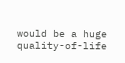would be a huge quality-of-life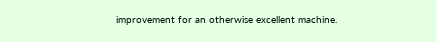improvement for an otherwise excellent machine.